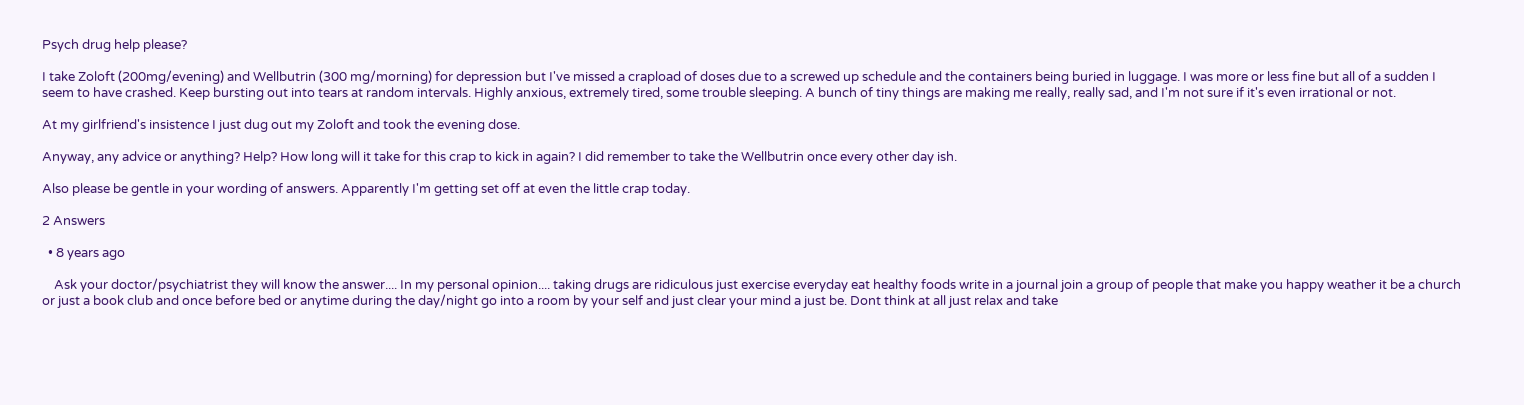Psych drug help please?

I take Zoloft (200mg/evening) and Wellbutrin (300 mg/morning) for depression but I've missed a crapload of doses due to a screwed up schedule and the containers being buried in luggage. I was more or less fine but all of a sudden I seem to have crashed. Keep bursting out into tears at random intervals. Highly anxious, extremely tired, some trouble sleeping. A bunch of tiny things are making me really, really sad, and I'm not sure if it's even irrational or not.

At my girlfriend's insistence I just dug out my Zoloft and took the evening dose.

Anyway, any advice or anything? Help? How long will it take for this crap to kick in again? I did remember to take the Wellbutrin once every other day ish.

Also please be gentle in your wording of answers. Apparently I'm getting set off at even the little crap today.

2 Answers

  • 8 years ago

    Ask your doctor/psychiatrist they will know the answer.... In my personal opinion.... taking drugs are ridiculous just exercise everyday eat healthy foods write in a journal join a group of people that make you happy weather it be a church or just a book club and once before bed or anytime during the day/night go into a room by your self and just clear your mind a just be. Dont think at all just relax and take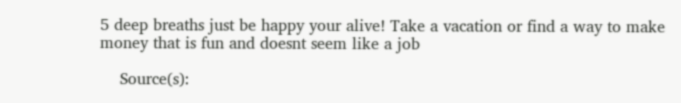5 deep breaths just be happy your alive! Take a vacation or find a way to make money that is fun and doesnt seem like a job

    Source(s):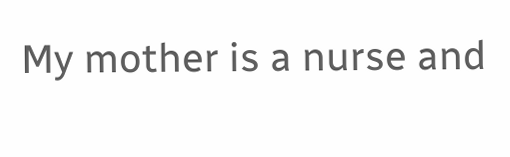My mother is a nurse and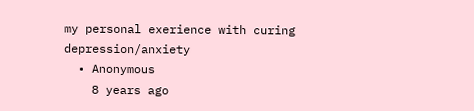my personal exerience with curing depression/anxiety
  • Anonymous
    8 years ago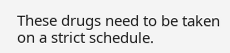These drugs need to be taken on a strict schedule.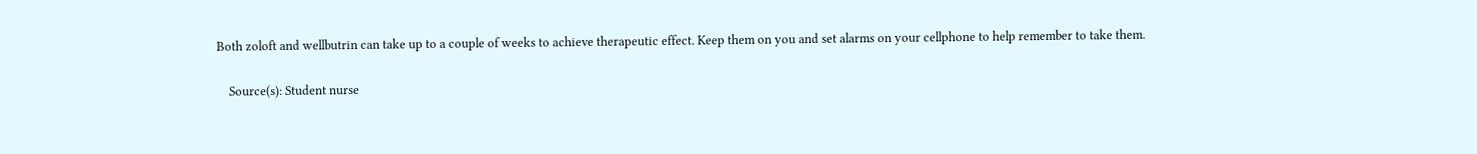Both zoloft and wellbutrin can take up to a couple of weeks to achieve therapeutic effect. Keep them on you and set alarms on your cellphone to help remember to take them.

    Source(s): Student nurse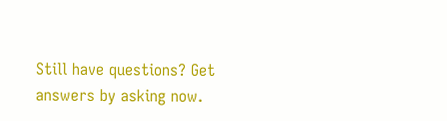Still have questions? Get answers by asking now.